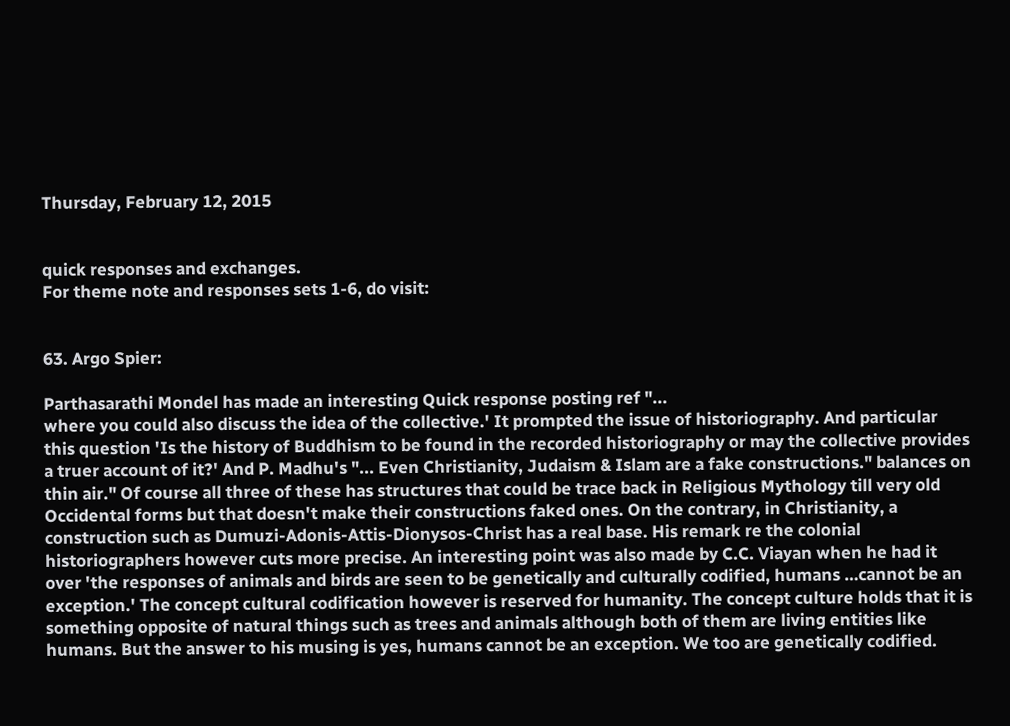Thursday, February 12, 2015


quick responses and exchanges.
For theme note and responses sets 1-6, do visit:


63. Argo Spier:

Parthasarathi Mondel has made an interesting Quick response posting ref "...
where you could also discuss the idea of the collective.' It prompted the issue of historiography. And particular this question 'Is the history of Buddhism to be found in the recorded historiography or may the collective provides a truer account of it?' And P. Madhu's "... Even Christianity, Judaism & Islam are a fake constructions." balances on thin air." Of course all three of these has structures that could be trace back in Religious Mythology till very old Occidental forms but that doesn't make their constructions faked ones. On the contrary, in Christianity, a construction such as Dumuzi-Adonis-Attis-Dionysos-Christ has a real base. His remark re the colonial historiographers however cuts more precise. An interesting point was also made by C.C. Viayan when he had it over 'the responses of animals and birds are seen to be genetically and culturally codified, humans …cannot be an exception.' The concept cultural codification however is reserved for humanity. The concept culture holds that it is something opposite of natural things such as trees and animals although both of them are living entities like humans. But the answer to his musing is yes, humans cannot be an exception. We too are genetically codified.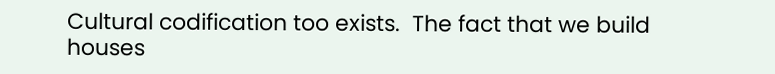Cultural codification too exists.  The fact that we build houses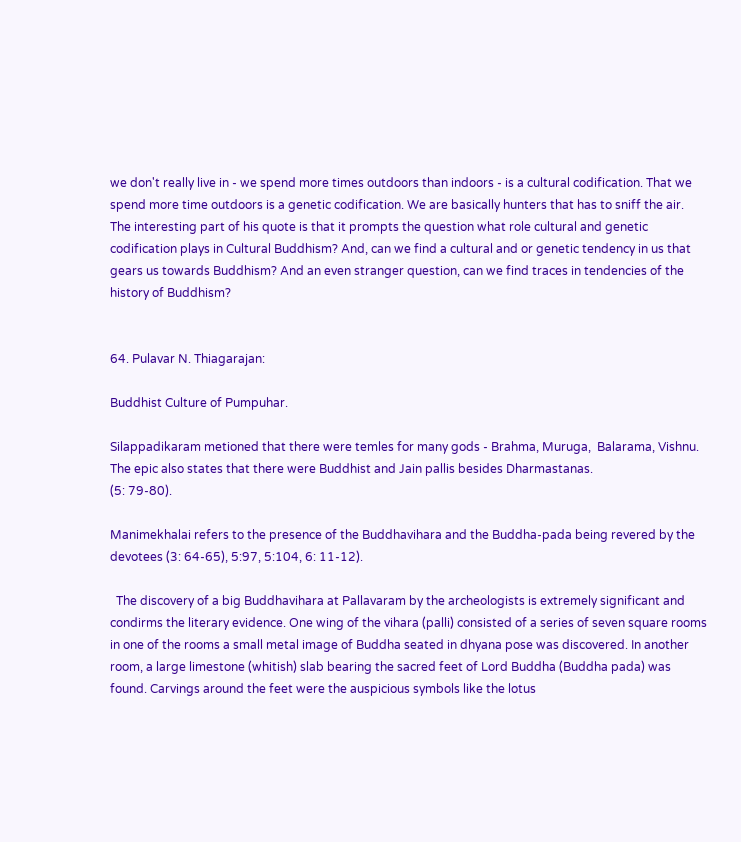we don't really live in - we spend more times outdoors than indoors - is a cultural codification. That we spend more time outdoors is a genetic codification. We are basically hunters that has to sniff the air. The interesting part of his quote is that it prompts the question what role cultural and genetic codification plays in Cultural Buddhism? And, can we find a cultural and or genetic tendency in us that gears us towards Buddhism? And an even stranger question, can we find traces in tendencies of the history of Buddhism?


64. Pulavar N. Thiagarajan:

Buddhist Culture of Pumpuhar.

Silappadikaram metioned that there were temles for many gods - Brahma, Muruga,  Balarama, Vishnu. The epic also states that there were Buddhist and Jain pallis besides Dharmastanas.
(5: 79-80).

Manimekhalai refers to the presence of the Buddhavihara and the Buddha-pada being revered by the devotees (3: 64-65), 5:97, 5:104, 6: 11-12).

  The discovery of a big Buddhavihara at Pallavaram by the archeologists is extremely significant and condirms the literary evidence. One wing of the vihara (palli) consisted of a series of seven square rooms in one of the rooms a small metal image of Buddha seated in dhyana pose was discovered. In another room, a large limestone (whitish) slab bearing the sacred feet of Lord Buddha (Buddha pada) was found. Carvings around the feet were the auspicious symbols like the lotus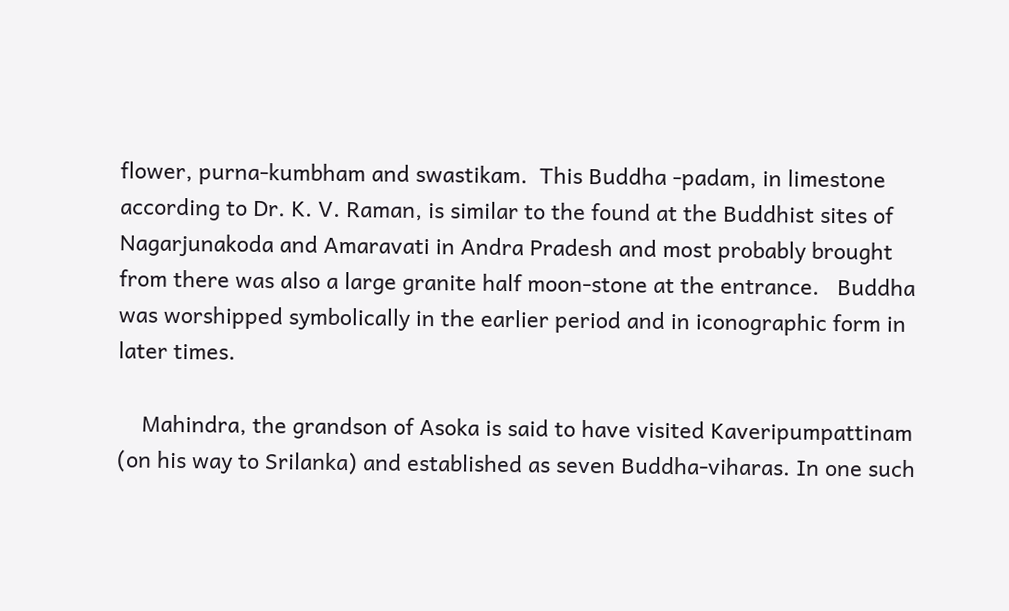flower, purna-kumbham and swastikam.  This Buddha -padam, in limestone according to Dr. K. V. Raman, is similar to the found at the Buddhist sites of Nagarjunakoda and Amaravati in Andra Pradesh and most probably brought from there was also a large granite half moon-stone at the entrance.   Buddha was worshipped symbolically in the earlier period and in iconographic form in later times.

    Mahindra, the grandson of Asoka is said to have visited Kaveripumpattinam (on his way to Srilanka) and established as seven Buddha-viharas. In one such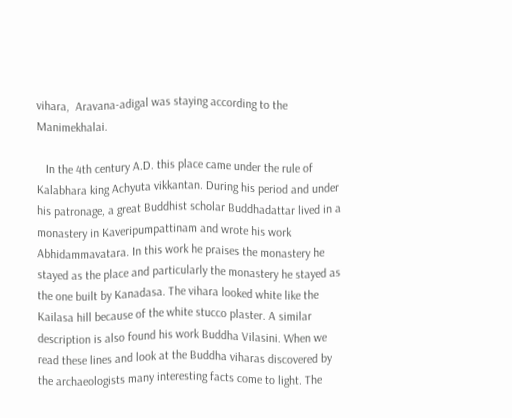vihara,  Aravana-adigal was staying according to the Manimekhalai.

   In the 4th century A.D. this place came under the rule of Kalabhara king Achyuta vikkantan. During his period and under his patronage, a great Buddhist scholar Buddhadattar lived in a monastery in Kaveripumpattinam and wrote his work Abhidammavatara. In this work he praises the monastery he stayed as the place and particularly the monastery he stayed as the one built by Kanadasa. The vihara looked white like the Kailasa hill because of the white stucco plaster. A similar description is also found his work Buddha Vilasini. When we read these lines and look at the Buddha viharas discovered by the archaeologists many interesting facts come to light. The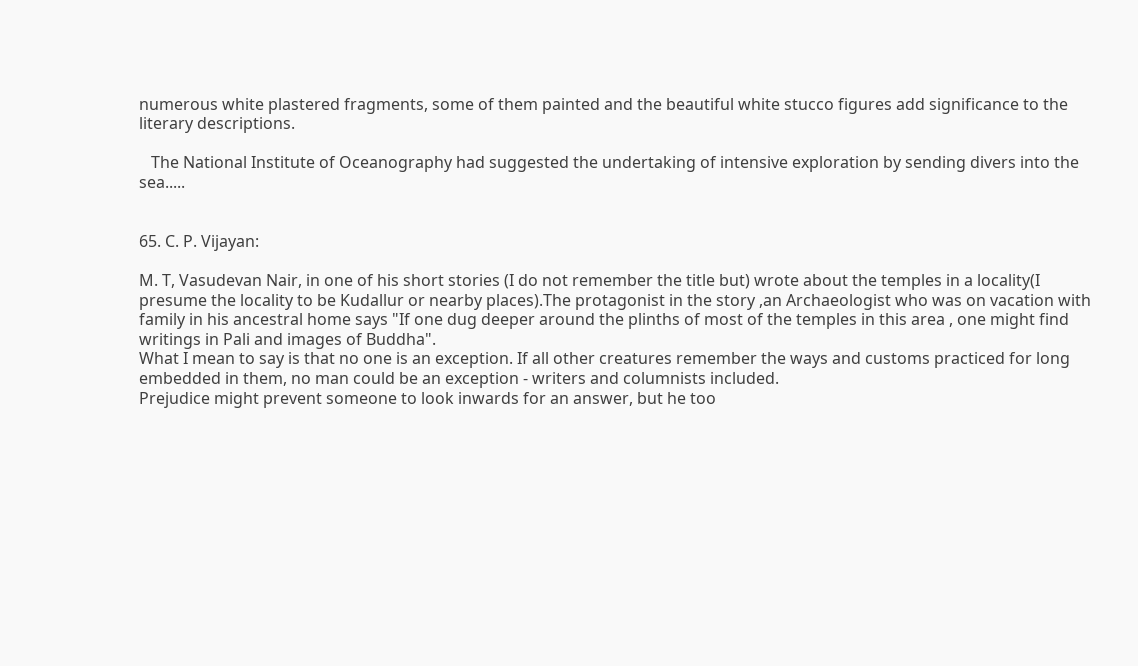numerous white plastered fragments, some of them painted and the beautiful white stucco figures add significance to the literary descriptions.

   The National Institute of Oceanography had suggested the undertaking of intensive exploration by sending divers into the sea.....


65. C. P. Vijayan:

M. T, Vasudevan Nair, in one of his short stories (I do not remember the title but) wrote about the temples in a locality(I presume the locality to be Kudallur or nearby places).The protagonist in the story ,an Archaeologist who was on vacation with family in his ancestral home says "If one dug deeper around the plinths of most of the temples in this area , one might find writings in Pali and images of Buddha".
What I mean to say is that no one is an exception. If all other creatures remember the ways and customs practiced for long embedded in them, no man could be an exception - writers and columnists included.
Prejudice might prevent someone to look inwards for an answer, but he too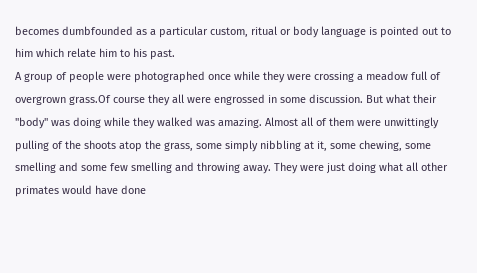becomes dumbfounded as a particular custom, ritual or body language is pointed out to him which relate him to his past.
A group of people were photographed once while they were crossing a meadow full of overgrown grass.Of course they all were engrossed in some discussion. But what their "body" was doing while they walked was amazing. Almost all of them were unwittingly pulling of the shoots atop the grass, some simply nibbling at it, some chewing, some smelling and some few smelling and throwing away. They were just doing what all other primates would have done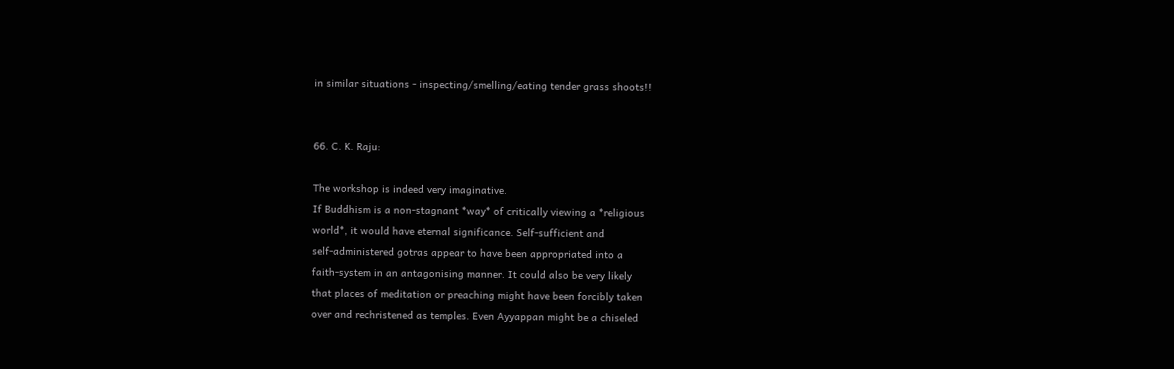in similar situations - inspecting/smelling/eating tender grass shoots!!


66. C. K. Raju:

The workshop is indeed very imaginative.
If Buddhism is a non-stagnant *way* of critically viewing a *religious
world*, it would have eternal significance. Self-sufficient and
self-administered gotras appear to have been appropriated into a
faith-system in an antagonising manner. It could also be very likely
that places of meditation or preaching might have been forcibly taken
over and rechristened as temples. Even Ayyappan might be a chiseled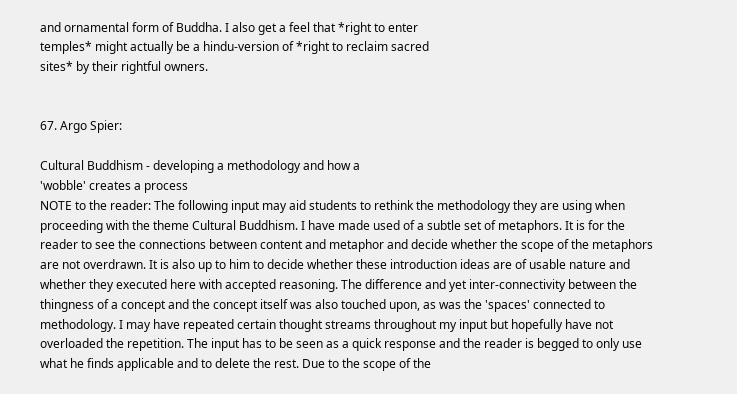and ornamental form of Buddha. I also get a feel that *right to enter
temples* might actually be a hindu-version of *right to reclaim sacred
sites* by their rightful owners.


67. Argo Spier:

Cultural Buddhism - developing a methodology and how a
'wobble' creates a process
NOTE to the reader: The following input may aid students to rethink the methodology they are using when proceeding with the theme Cultural Buddhism. I have made used of a subtle set of metaphors. It is for the reader to see the connections between content and metaphor and decide whether the scope of the metaphors are not overdrawn. It is also up to him to decide whether these introduction ideas are of usable nature and whether they executed here with accepted reasoning. The difference and yet inter-connectivity between the thingness of a concept and the concept itself was also touched upon, as was the 'spaces' connected to methodology. I may have repeated certain thought streams throughout my input but hopefully have not overloaded the repetition. The input has to be seen as a quick response and the reader is begged to only use what he finds applicable and to delete the rest. Due to the scope of the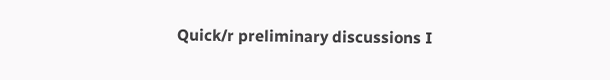Quick/r preliminary discussions I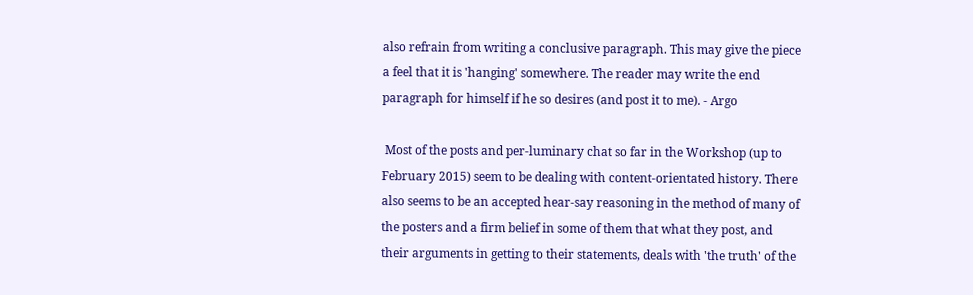also refrain from writing a conclusive paragraph. This may give the piece a feel that it is 'hanging' somewhere. The reader may write the end paragraph for himself if he so desires (and post it to me). - Argo

 Most of the posts and per-luminary chat so far in the Workshop (up to February 2015) seem to be dealing with content-orientated history. There also seems to be an accepted hear-say reasoning in the method of many of the posters and a firm belief in some of them that what they post, and their arguments in getting to their statements, deals with 'the truth' of the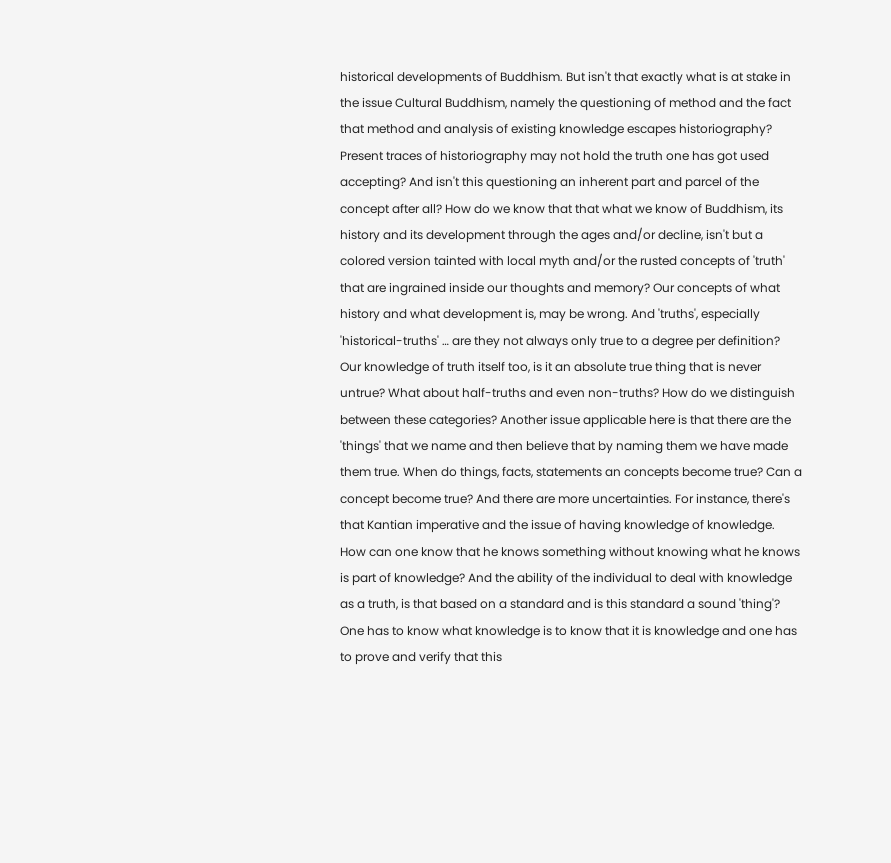historical developments of Buddhism. But isn't that exactly what is at stake in the issue Cultural Buddhism, namely the questioning of method and the fact that method and analysis of existing knowledge escapes historiography? Present traces of historiography may not hold the truth one has got used accepting? And isn't this questioning an inherent part and parcel of the concept after all? How do we know that that what we know of Buddhism, its history and its development through the ages and/or decline, isn't but a colored version tainted with local myth and/or the rusted concepts of 'truth' that are ingrained inside our thoughts and memory? Our concepts of what history and what development is, may be wrong. And 'truths', especially 'historical-truths' … are they not always only true to a degree per definition? Our knowledge of truth itself too, is it an absolute true thing that is never untrue? What about half-truths and even non-truths? How do we distinguish between these categories? Another issue applicable here is that there are the 'things' that we name and then believe that by naming them we have made them true. When do things, facts, statements an concepts become true? Can a concept become true? And there are more uncertainties. For instance, there's that Kantian imperative and the issue of having knowledge of knowledge. How can one know that he knows something without knowing what he knows is part of knowledge? And the ability of the individual to deal with knowledge as a truth, is that based on a standard and is this standard a sound 'thing'? One has to know what knowledge is to know that it is knowledge and one has to prove and verify that this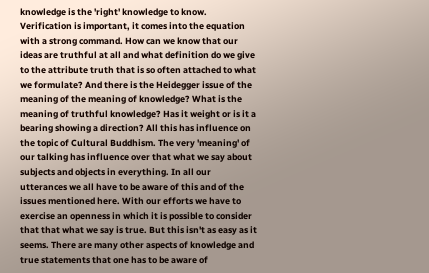knowledge is the 'right' knowledge to know. Verification is important, it comes into the equation with a strong command. How can we know that our ideas are truthful at all and what definition do we give to the attribute truth that is so often attached to what we formulate? And there is the Heidegger issue of the meaning of the meaning of knowledge? What is the meaning of truthful knowledge? Has it weight or is it a bearing showing a direction? All this has influence on the topic of Cultural Buddhism. The very 'meaning' of our talking has influence over that what we say about subjects and objects in everything. In all our utterances we all have to be aware of this and of the issues mentioned here. With our efforts we have to exercise an openness in which it is possible to consider that that what we say is true. But this isn't as easy as it seems. There are many other aspects of knowledge and true statements that one has to be aware of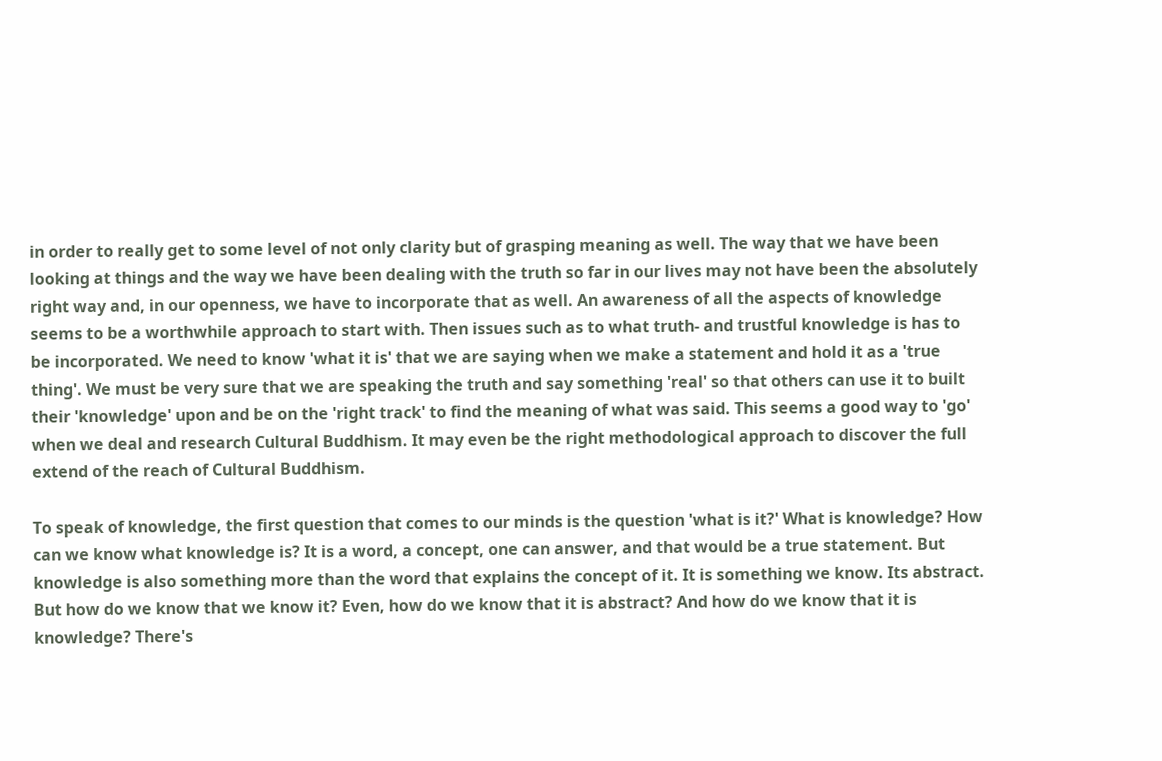in order to really get to some level of not only clarity but of grasping meaning as well. The way that we have been looking at things and the way we have been dealing with the truth so far in our lives may not have been the absolutely right way and, in our openness, we have to incorporate that as well. An awareness of all the aspects of knowledge seems to be a worthwhile approach to start with. Then issues such as to what truth- and trustful knowledge is has to be incorporated. We need to know 'what it is' that we are saying when we make a statement and hold it as a 'true thing'. We must be very sure that we are speaking the truth and say something 'real' so that others can use it to built their 'knowledge' upon and be on the 'right track' to find the meaning of what was said. This seems a good way to 'go' when we deal and research Cultural Buddhism. It may even be the right methodological approach to discover the full extend of the reach of Cultural Buddhism.

To speak of knowledge, the first question that comes to our minds is the question 'what is it?' What is knowledge? How can we know what knowledge is? It is a word, a concept, one can answer, and that would be a true statement. But knowledge is also something more than the word that explains the concept of it. It is something we know. Its abstract. But how do we know that we know it? Even, how do we know that it is abstract? And how do we know that it is knowledge? There's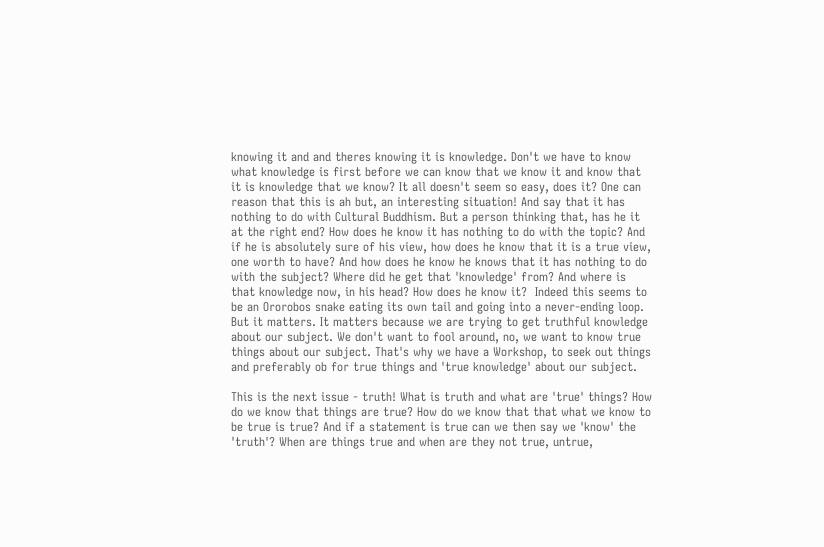knowing it and and theres knowing it is knowledge. Don't we have to know what knowledge is first before we can know that we know it and know that it is knowledge that we know? It all doesn't seem so easy, does it? One can reason that this is ah but, an interesting situation! And say that it has nothing to do with Cultural Buddhism. But a person thinking that, has he it at the right end? How does he know it has nothing to do with the topic? And if he is absolutely sure of his view, how does he know that it is a true view, one worth to have? And how does he know he knows that it has nothing to do with the subject? Where did he get that 'knowledge' from? And where is that knowledge now, in his head? How does he know it?  Indeed this seems to be an Ororobos snake eating its own tail and going into a never-ending loop. But it matters. It matters because we are trying to get truthful knowledge about our subject. We don't want to fool around, no, we want to know true things about our subject. That's why we have a Workshop, to seek out things and preferably ob for true things and 'true knowledge' about our subject.

This is the next issue - truth! What is truth and what are 'true' things? How do we know that things are true? How do we know that that what we know to be true is true? And if a statement is true can we then say we 'know' the 'truth'? When are things true and when are they not true, untrue,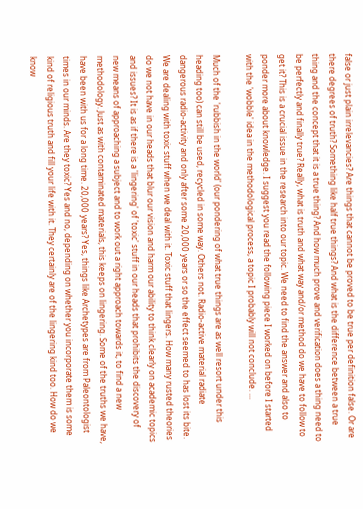false or just plain irrelevancies? Are things that cannot be proved to be true per definition false. Or are there degrees of truth? Something like half true things? And what is the difference between a true thing and the concept that it is a true thing? And how much prove and verification does a thing need to be perfectly and finally true? Really, what is truth and what way and/or method do we have to follow to get it? This is a crucial issue in the research into our topic. We need to find the answer and also to ponder more about knowledge. I suggest you read the following piece I worked on before I started with the 'wobble' idea in the methodological process, a topic I probably will not conclude. ...

Much of the 'rubbish in the world' (our pondering of what true things are as well resort under this heading too) can still be used, recycled in some way. Others not. Radio-active material radiate dangerous radio-activity and only after some 20,000 years or so the effect seemed to has lost its bite. We are dealing with toxic stuff when we deal with it. Toxic stuff that lingers. How many rusted theories do we not have in our heads that blur our vision and harm our ability to think clearly on academic topics and issues? It is as if there is a 'lingering' of 'toxic' stuff in our heads that prohibits the discovery of new means of approaching a subject and to work out a right approach towards it, to find a new methodology. Just as with contaminated materials, this keeps on lingering. Some of the truths we have, have been with us for a long time. 20,000 years? Yes, things like Archetypes are from Paleontologist times in our minds. Are they toxic? Yes and no, depending on whether you incorporate them is some kind of religious truth and fill your life with it. They certainly are of the lingering kind too. How do we know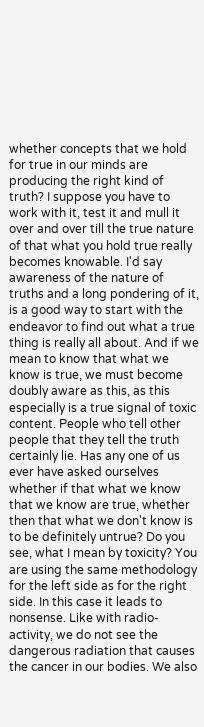whether concepts that we hold for true in our minds are producing the right kind of truth? I suppose you have to work with it, test it and mull it over and over till the true nature of that what you hold true really becomes knowable. I'd say awareness of the nature of truths and a long pondering of it, is a good way to start with the endeavor to find out what a true thing is really all about. And if we mean to know that what we know is true, we must become doubly aware as this, as this especially is a true signal of toxic content. People who tell other people that they tell the truth certainly lie. Has any one of us ever have asked ourselves whether if that what we know that we know are true, whether then that what we don't know is to be definitely untrue? Do you see, what I mean by toxicity? You are using the same methodology for the left side as for the right side. In this case it leads to nonsense. Like with radio-activity, we do not see the dangerous radiation that causes the cancer in our bodies. We also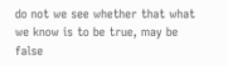do not we see whether that what we know is to be true, may be false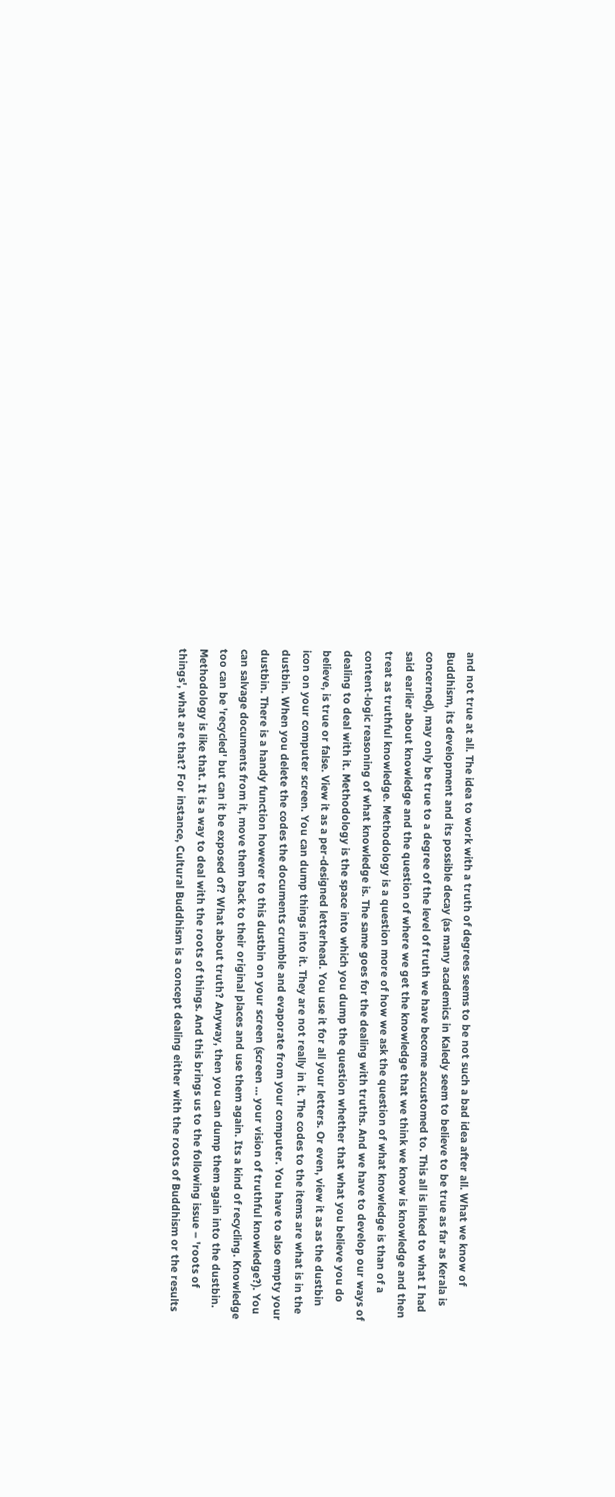and not true at all. The idea to work with a truth of degrees seems to be not such a bad idea after all. What we know of Buddhism, its development and its possible decay (as many academics in Kaledy seem to believe to be true as far as Kerala is concerned), may only be true to a degree of the level of truth we have become accustomed to. This all is linked to what I had said earlier about knowledge and the question of where we get the knowledge that we think we know is knowledge and then treat as truthful knowledge. Methodology is a question more of how we ask the question of what knowledge is than of a content-logic reasoning of what knowledge is. The same goes for the dealing with truths. And we have to develop our ways of dealing to deal with it. Methodology is the space into which you dump the question whether that what you believe you do believe, is true or false. View it as a per-designed letterhead. You use it for all your letters. Or even, view it as as the dustbin icon on your computer screen. You can dump things into it. They are not really in it. The codes to the items are what is in the dustbin. When you delete the codes the documents crumble and evaporate from your computer. You have to also empty your dustbin. There is a handy function however to this dustbin on your screen (screen … your vision of truthful knowledge?). You can salvage documents from it, move them back to their original places and use them again. Its a kind of recycling. Knowledge too can be 'recycled' but can it be exposed of? What about truth? Anyway, then you can dump them again into the dustbin. Methodology is like that. It is a way to deal with the roots of things. And this brings us to the following issue – 'roots of things', what are that? For instance, Cultural Buddhism is a concept dealing either with the roots of Buddhism or the results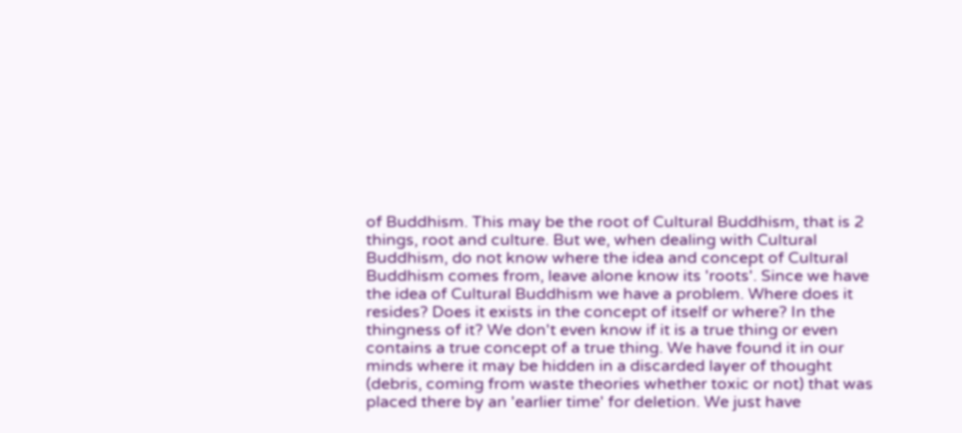of Buddhism. This may be the root of Cultural Buddhism, that is 2 things, root and culture. But we, when dealing with Cultural Buddhism, do not know where the idea and concept of Cultural Buddhism comes from, leave alone know its 'roots'. Since we have the idea of Cultural Buddhism we have a problem. Where does it resides? Does it exists in the concept of itself or where? In the thingness of it? We don't even know if it is a true thing or even contains a true concept of a true thing. We have found it in our minds where it may be hidden in a discarded layer of thought (debris, coming from waste theories whether toxic or not) that was placed there by an 'earlier time' for deletion. We just have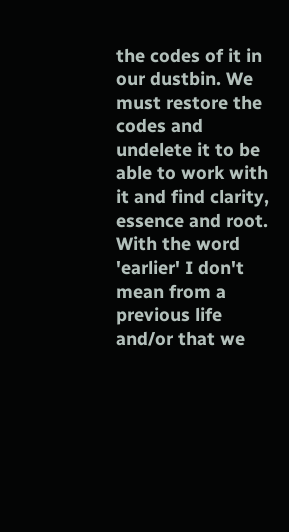the codes of it in our dustbin. We must restore the codes and undelete it to be able to work with it and find clarity, essence and root. With the word 'earlier' I don't mean from a previous life and/or that we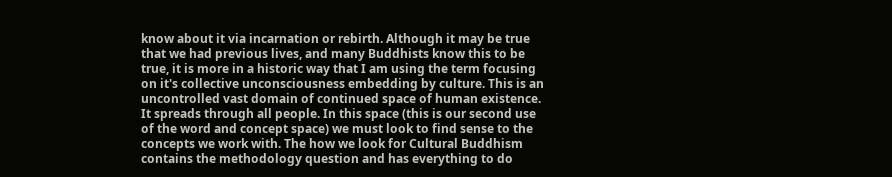know about it via incarnation or rebirth. Although it may be true that we had previous lives, and many Buddhists know this to be true, it is more in a historic way that I am using the term focusing on it's collective unconsciousness embedding by culture. This is an uncontrolled vast domain of continued space of human existence. It spreads through all people. In this space (this is our second use of the word and concept space) we must look to find sense to the concepts we work with. The how we look for Cultural Buddhism contains the methodology question and has everything to do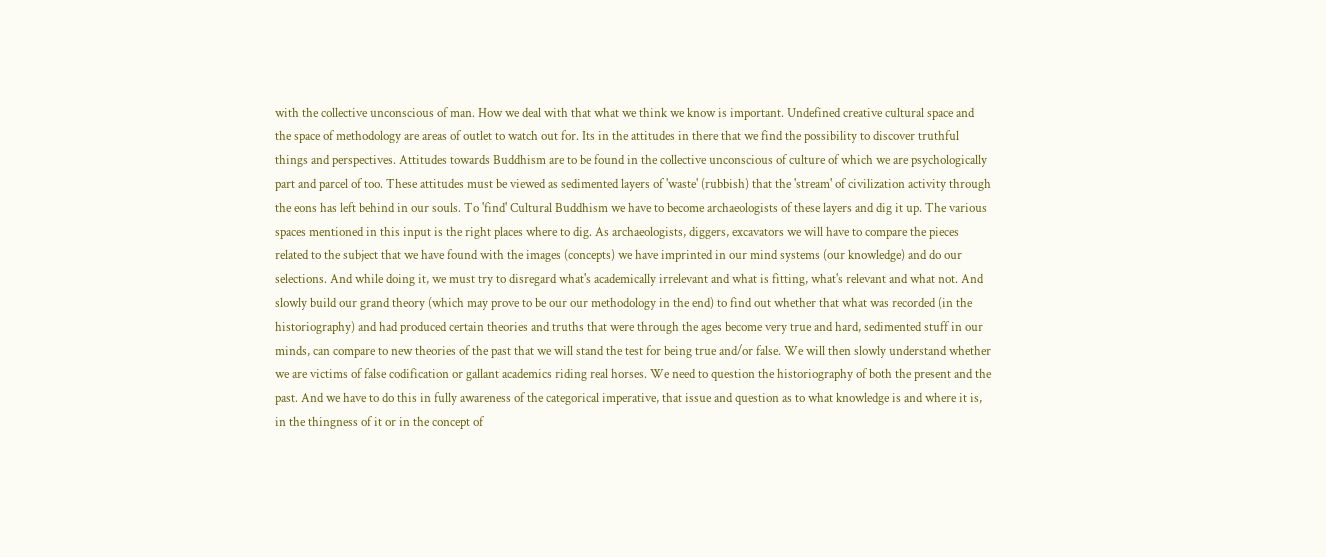with the collective unconscious of man. How we deal with that what we think we know is important. Undefined creative cultural space and the space of methodology are areas of outlet to watch out for. Its in the attitudes in there that we find the possibility to discover truthful things and perspectives. Attitudes towards Buddhism are to be found in the collective unconscious of culture of which we are psychologically part and parcel of too. These attitudes must be viewed as sedimented layers of 'waste' (rubbish) that the 'stream' of civilization activity through the eons has left behind in our souls. To 'find' Cultural Buddhism we have to become archaeologists of these layers and dig it up. The various spaces mentioned in this input is the right places where to dig. As archaeologists, diggers, excavators we will have to compare the pieces related to the subject that we have found with the images (concepts) we have imprinted in our mind systems (our knowledge) and do our selections. And while doing it, we must try to disregard what's academically irrelevant and what is fitting, what's relevant and what not. And slowly build our grand theory (which may prove to be our our methodology in the end) to find out whether that what was recorded (in the historiography) and had produced certain theories and truths that were through the ages become very true and hard, sedimented stuff in our minds, can compare to new theories of the past that we will stand the test for being true and/or false. We will then slowly understand whether we are victims of false codification or gallant academics riding real horses. We need to question the historiography of both the present and the past. And we have to do this in fully awareness of the categorical imperative, that issue and question as to what knowledge is and where it is, in the thingness of it or in the concept of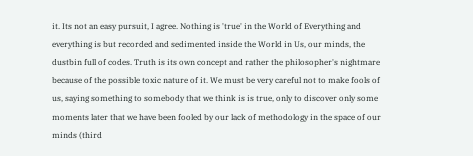it. Its not an easy pursuit, I agree. Nothing is 'true' in the World of Everything and everything is but recorded and sedimented inside the World in Us, our minds, the dustbin full of codes. Truth is its own concept and rather the philosopher's nightmare because of the possible toxic nature of it. We must be very careful not to make fools of us, saying something to somebody that we think is is true, only to discover only some moments later that we have been fooled by our lack of methodology in the space of our minds (third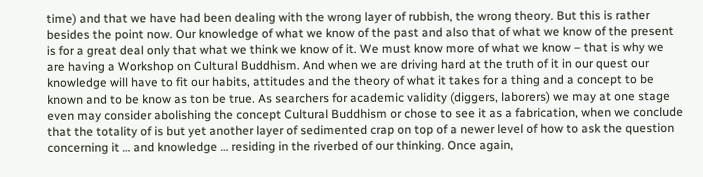time) and that we have had been dealing with the wrong layer of rubbish, the wrong theory. But this is rather besides the point now. Our knowledge of what we know of the past and also that of what we know of the present is for a great deal only that what we think we know of it. We must know more of what we know – that is why we are having a Workshop on Cultural Buddhism. And when we are driving hard at the truth of it in our quest our knowledge will have to fit our habits, attitudes and the theory of what it takes for a thing and a concept to be known and to be know as ton be true. As searchers for academic validity (diggers, laborers) we may at one stage even may consider abolishing the concept Cultural Buddhism or chose to see it as a fabrication, when we conclude that the totality of is but yet another layer of sedimented crap on top of a newer level of how to ask the question concerning it … and knowledge … residing in the riverbed of our thinking. Once again,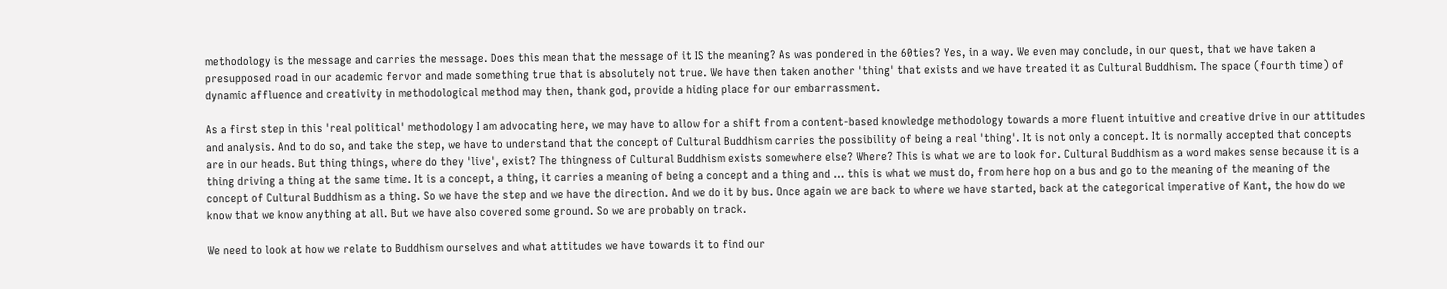methodology is the message and carries the message. Does this mean that the message of it IS the meaning? As was pondered in the 60ties? Yes, in a way. We even may conclude, in our quest, that we have taken a presupposed road in our academic fervor and made something true that is absolutely not true. We have then taken another 'thing' that exists and we have treated it as Cultural Buddhism. The space (fourth time) of dynamic affluence and creativity in methodological method may then, thank god, provide a hiding place for our embarrassment.

As a first step in this 'real political' methodology I am advocating here, we may have to allow for a shift from a content-based knowledge methodology towards a more fluent intuitive and creative drive in our attitudes and analysis. And to do so, and take the step, we have to understand that the concept of Cultural Buddhism carries the possibility of being a real 'thing'. It is not only a concept. It is normally accepted that concepts are in our heads. But thing things, where do they 'live', exist? The thingness of Cultural Buddhism exists somewhere else? Where? This is what we are to look for. Cultural Buddhism as a word makes sense because it is a thing driving a thing at the same time. It is a concept, a thing, it carries a meaning of being a concept and a thing and … this is what we must do, from here hop on a bus and go to the meaning of the meaning of the concept of Cultural Buddhism as a thing. So we have the step and we have the direction. And we do it by bus. Once again we are back to where we have started, back at the categorical imperative of Kant, the how do we know that we know anything at all. But we have also covered some ground. So we are probably on track.

We need to look at how we relate to Buddhism ourselves and what attitudes we have towards it to find our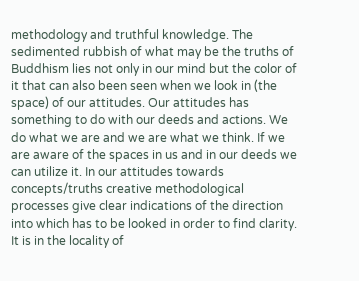methodology and truthful knowledge. The sedimented rubbish of what may be the truths of Buddhism lies not only in our mind but the color of it that can also been seen when we look in (the space) of our attitudes. Our attitudes has something to do with our deeds and actions. We do what we are and we are what we think. If we are aware of the spaces in us and in our deeds we can utilize it. In our attitudes towards concepts/truths creative methodological processes give clear indications of the direction into which has to be looked in order to find clarity. It is in the locality of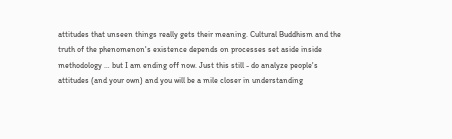attitudes that unseen things really gets their meaning. Cultural Buddhism and the truth of the phenomenon's existence depends on processes set aside inside methodology … but I am ending off now. Just this still - do analyze people's attitudes (and your own) and you will be a mile closer in understanding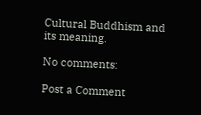Cultural Buddhism and its meaning.

No comments:

Post a Comment